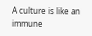A culture is like an immune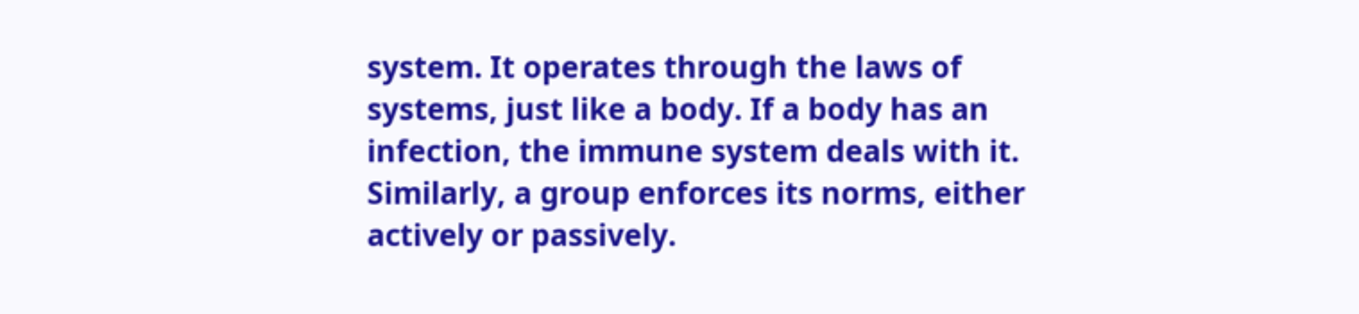system. It operates through the laws of systems, just like a body. If a body has an infection, the immune system deals with it. Similarly, a group enforces its norms, either actively or passively.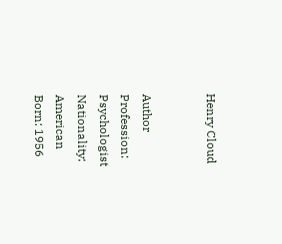Henry Cloud


Author Profession: Psychologist
Nationality: American
Born: 1956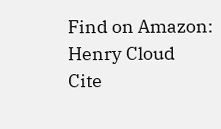Find on Amazon: Henry Cloud
Cite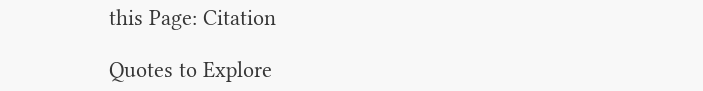this Page: Citation

Quotes to Explore